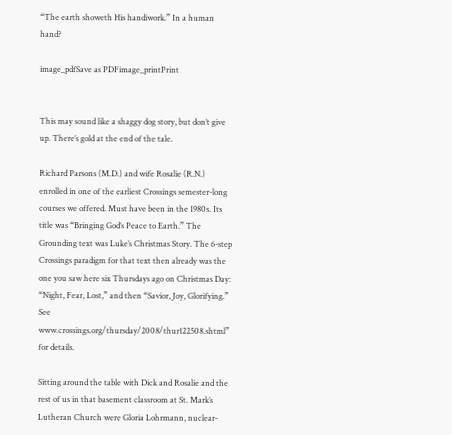“The earth showeth His handiwork.” In a human hand?

image_pdfSave as PDFimage_printPrint


This may sound like a shaggy dog story, but don’t give up. There’s gold at the end of the tale.

Richard Parsons (M.D.) and wife Rosalie (R.N.) enrolled in one of the earliest Crossings semester-long courses we offered. Must have been in the 1980s. Its title was “Bringing God’s Peace to Earth.” The Grounding text was Luke’s Christmas Story. The 6-step Crossings paradigm for that text then already was the one you saw here six Thursdays ago on Christmas Day: “Night, Fear, Lost,” and then “Savior, Joy, Glorifying.” See www.crossings.org/thursday/2008/thur122508.shtml” for details.

Sitting around the table with Dick and Rosalie and the rest of us in that basement classroom at St. Mark’s Lutheran Church were Gloria Lohrmann, nuclear-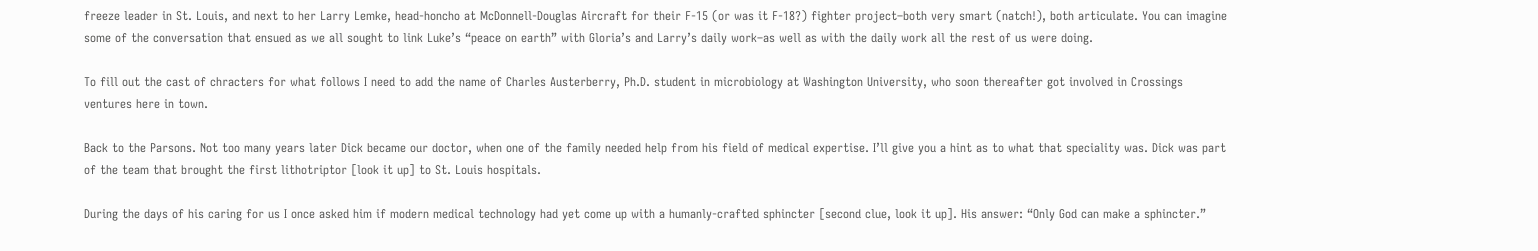freeze leader in St. Louis, and next to her Larry Lemke, head-honcho at McDonnell-Douglas Aircraft for their F-15 (or was it F-18?) fighter project–both very smart (natch!), both articulate. You can imagine some of the conversation that ensued as we all sought to link Luke’s “peace on earth” with Gloria’s and Larry’s daily work–as well as with the daily work all the rest of us were doing.

To fill out the cast of chracters for what follows I need to add the name of Charles Austerberry, Ph.D. student in microbiology at Washington University, who soon thereafter got involved in Crossings ventures here in town.

Back to the Parsons. Not too many years later Dick became our doctor, when one of the family needed help from his field of medical expertise. I’ll give you a hint as to what that speciality was. Dick was part of the team that brought the first lithotriptor [look it up] to St. Louis hospitals.

During the days of his caring for us I once asked him if modern medical technology had yet come up with a humanly-crafted sphincter [second clue, look it up]. His answer: “Only God can make a sphincter.”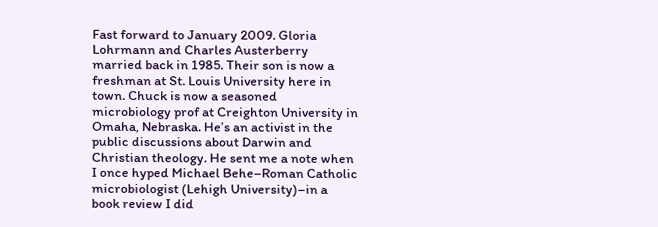Fast forward to January 2009. Gloria Lohrmann and Charles Austerberry married back in 1985. Their son is now a freshman at St. Louis University here in town. Chuck is now a seasoned microbiology prof at Creighton University in Omaha, Nebraska. He’s an activist in the public discussions about Darwin and Christian theology. He sent me a note when I once hyped Michael Behe–Roman Catholic microbiologist (Lehigh University)–in a book review I did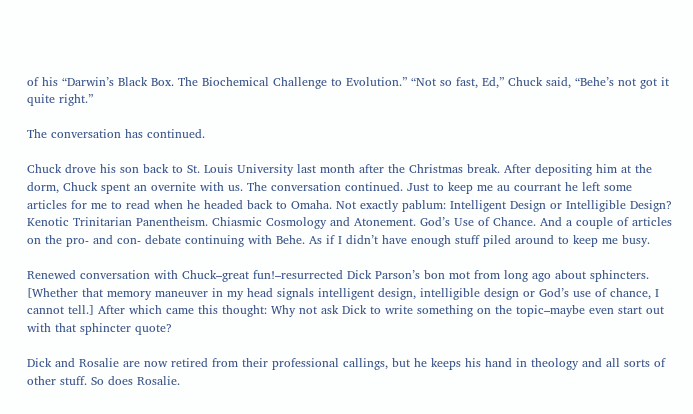of his “Darwin’s Black Box. The Biochemical Challenge to Evolution.” “Not so fast, Ed,” Chuck said, “Behe’s not got it quite right.”

The conversation has continued.

Chuck drove his son back to St. Louis University last month after the Christmas break. After depositing him at the dorm, Chuck spent an overnite with us. The conversation continued. Just to keep me au courrant he left some articles for me to read when he headed back to Omaha. Not exactly pablum: Intelligent Design or Intelligible Design? Kenotic Trinitarian Panentheism. Chiasmic Cosmology and Atonement. God’s Use of Chance. And a couple of articles on the pro- and con- debate continuing with Behe. As if I didn’t have enough stuff piled around to keep me busy.

Renewed conversation with Chuck–great fun!–resurrected Dick Parson’s bon mot from long ago about sphincters. [Whether that memory maneuver in my head signals intelligent design, intelligible design or God’s use of chance, I cannot tell.] After which came this thought: Why not ask Dick to write something on the topic–maybe even start out with that sphincter quote?

Dick and Rosalie are now retired from their professional callings, but he keeps his hand in theology and all sorts of other stuff. So does Rosalie.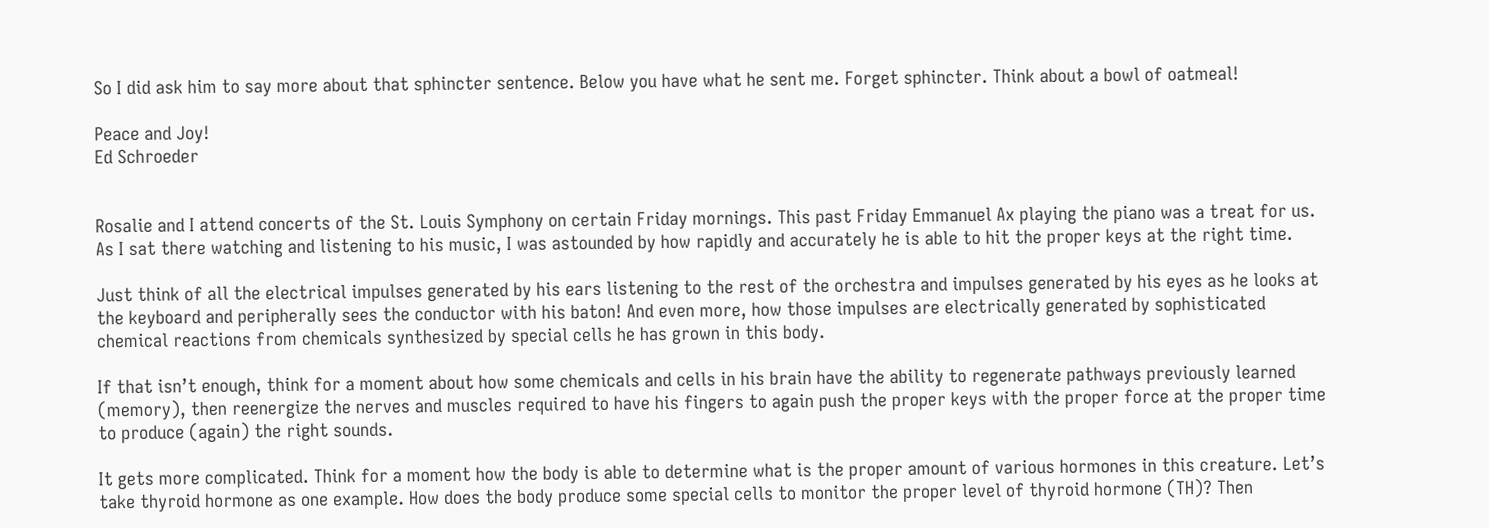So I did ask him to say more about that sphincter sentence. Below you have what he sent me. Forget sphincter. Think about a bowl of oatmeal!

Peace and Joy!
Ed Schroeder


Rosalie and I attend concerts of the St. Louis Symphony on certain Friday mornings. This past Friday Emmanuel Ax playing the piano was a treat for us. As I sat there watching and listening to his music, I was astounded by how rapidly and accurately he is able to hit the proper keys at the right time.

Just think of all the electrical impulses generated by his ears listening to the rest of the orchestra and impulses generated by his eyes as he looks at the keyboard and peripherally sees the conductor with his baton! And even more, how those impulses are electrically generated by sophisticated chemical reactions from chemicals synthesized by special cells he has grown in this body.

If that isn’t enough, think for a moment about how some chemicals and cells in his brain have the ability to regenerate pathways previously learned (memory), then reenergize the nerves and muscles required to have his fingers to again push the proper keys with the proper force at the proper time to produce (again) the right sounds.

It gets more complicated. Think for a moment how the body is able to determine what is the proper amount of various hormones in this creature. Let’s take thyroid hormone as one example. How does the body produce some special cells to monitor the proper level of thyroid hormone (TH)? Then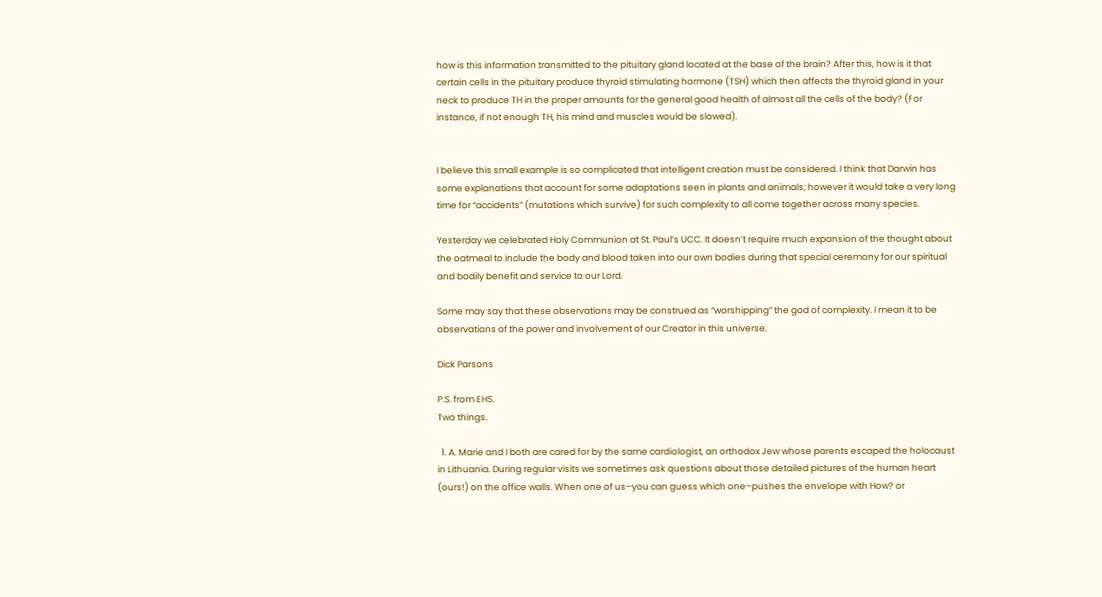how is this information transmitted to the pituitary gland located at the base of the brain? After this, how is it that certain cells in the pituitary produce thyroid stimulating hormone (TSH) which then affects the thyroid gland in your neck to produce TH in the proper amounts for the general good health of almost all the cells of the body? (For instance, if not enough TH, his mind and muscles would be slowed).


I believe this small example is so complicated that intelligent creation must be considered. I think that Darwin has some explanations that account for some adaptations seen in plants and animals; however it would take a very long time for “accidents” (mutations which survive) for such complexity to all come together across many species.

Yesterday we celebrated Holy Communion at St. Paul’s UCC. It doesn’t require much expansion of the thought about the oatmeal to include the body and blood taken into our own bodies during that special ceremony for our spiritual and bodily benefit and service to our Lord.

Some may say that these observations may be construed as “worshipping” the god of complexity. I mean it to be observations of the power and involvement of our Creator in this universe.

Dick Parsons

P.S. from EHS.
Two things.

  1. A. Marie and I both are cared for by the same cardiologist, an orthodox Jew whose parents escaped the holocaust in Lithuania. During regular visits we sometimes ask questions about those detailed pictures of the human heart (ours!) on the office walls. When one of us–you can guess which one–pushes the envelope with How? or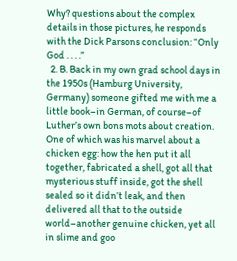Why? questions about the complex details in those pictures, he responds with the Dick Parsons conclusion: “Only God . . . .”
  2. B. Back in my own grad school days in the 1950s (Hamburg University, Germany) someone gifted me with me a little book–in German, of course–of Luther’s own bons mots about creation. One of which was his marvel about a chicken egg: how the hen put it all together, fabricated a shell, got all that mysterious stuff inside, got the shell sealed so it didn’t leak, and then delivered all that to the outside world–another genuine chicken, yet all in slime and goo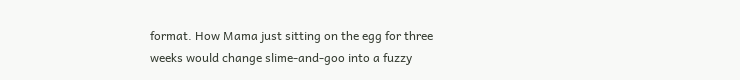format. How Mama just sitting on the egg for three weeks would change slime-and-goo into a fuzzy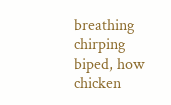breathing chirping biped, how chicken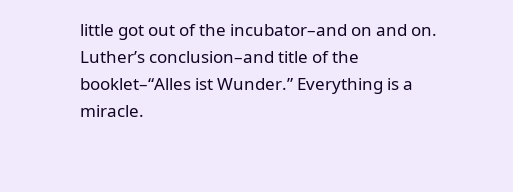little got out of the incubator–and on and on. Luther’s conclusion–and title of the booklet–“Alles ist Wunder.” Everything is a miracle.